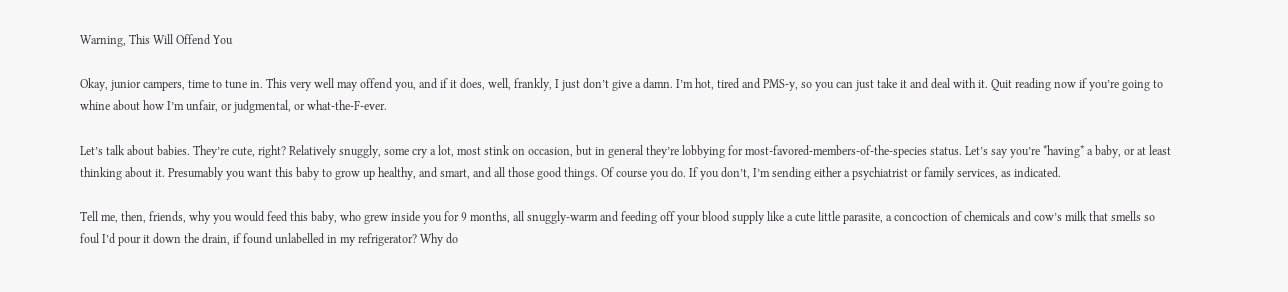Warning, This Will Offend You

Okay, junior campers, time to tune in. This very well may offend you, and if it does, well, frankly, I just don’t give a damn. I’m hot, tired and PMS-y, so you can just take it and deal with it. Quit reading now if you’re going to whine about how I’m unfair, or judgmental, or what-the-F-ever.

Let’s talk about babies. They’re cute, right? Relatively snuggly, some cry a lot, most stink on occasion, but in general they’re lobbying for most-favored-members-of-the-species status. Let’s say you’re *having* a baby, or at least thinking about it. Presumably you want this baby to grow up healthy, and smart, and all those good things. Of course you do. If you don’t, I’m sending either a psychiatrist or family services, as indicated.

Tell me, then, friends, why you would feed this baby, who grew inside you for 9 months, all snuggly-warm and feeding off your blood supply like a cute little parasite, a concoction of chemicals and cow’s milk that smells so foul I’d pour it down the drain, if found unlabelled in my refrigerator? Why do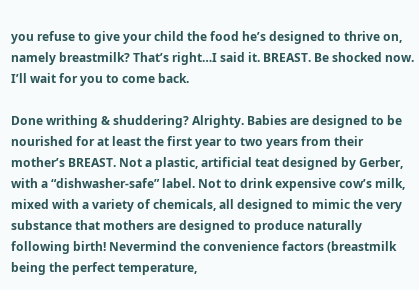you refuse to give your child the food he’s designed to thrive on, namely breastmilk? That’s right…I said it. BREAST. Be shocked now. I’ll wait for you to come back.

Done writhing & shuddering? Alrighty. Babies are designed to be nourished for at least the first year to two years from their mother’s BREAST. Not a plastic, artificial teat designed by Gerber, with a “dishwasher-safe” label. Not to drink expensive cow’s milk, mixed with a variety of chemicals, all designed to mimic the very substance that mothers are designed to produce naturally following birth! Nevermind the convenience factors (breastmilk being the perfect temperature,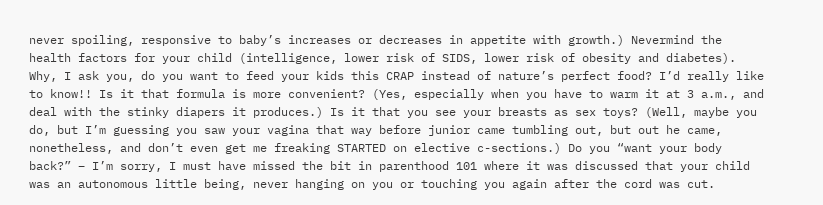never spoiling, responsive to baby’s increases or decreases in appetite with growth.) Nevermind the health factors for your child (intelligence, lower risk of SIDS, lower risk of obesity and diabetes). Why, I ask you, do you want to feed your kids this CRAP instead of nature’s perfect food? I’d really like to know!! Is it that formula is more convenient? (Yes, especially when you have to warm it at 3 a.m., and deal with the stinky diapers it produces.) Is it that you see your breasts as sex toys? (Well, maybe you do, but I’m guessing you saw your vagina that way before junior came tumbling out, but out he came, nonetheless, and don’t even get me freaking STARTED on elective c-sections.) Do you “want your body back?” – I’m sorry, I must have missed the bit in parenthood 101 where it was discussed that your child was an autonomous little being, never hanging on you or touching you again after the cord was cut.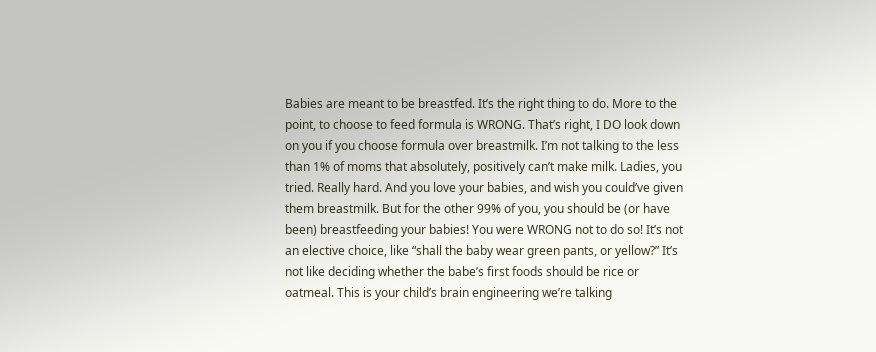Babies are meant to be breastfed. It’s the right thing to do. More to the point, to choose to feed formula is WRONG. That’s right, I DO look down on you if you choose formula over breastmilk. I’m not talking to the less than 1% of moms that absolutely, positively can’t make milk. Ladies, you tried. Really hard. And you love your babies, and wish you could’ve given them breastmilk. But for the other 99% of you, you should be (or have been) breastfeeding your babies! You were WRONG not to do so! It’s not an elective choice, like “shall the baby wear green pants, or yellow?” It’s not like deciding whether the babe’s first foods should be rice or oatmeal. This is your child’s brain engineering we’re talking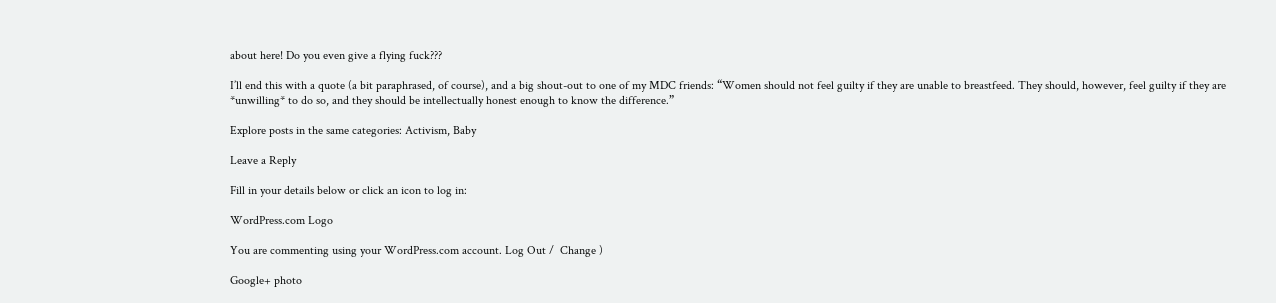about here! Do you even give a flying fuck???

I’ll end this with a quote (a bit paraphrased, of course), and a big shout-out to one of my MDC friends: “Women should not feel guilty if they are unable to breastfeed. They should, however, feel guilty if they are *unwilling* to do so, and they should be intellectually honest enough to know the difference.”

Explore posts in the same categories: Activism, Baby

Leave a Reply

Fill in your details below or click an icon to log in:

WordPress.com Logo

You are commenting using your WordPress.com account. Log Out /  Change )

Google+ photo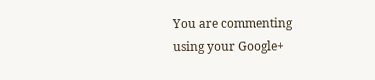You are commenting using your Google+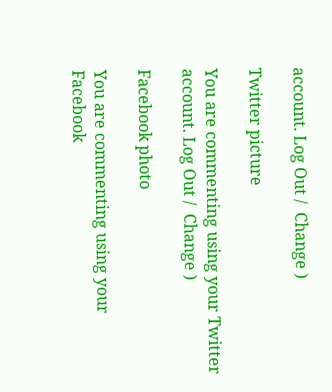account. Log Out /  Change )

Twitter picture

You are commenting using your Twitter account. Log Out /  Change )

Facebook photo

You are commenting using your Facebook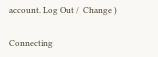account. Log Out /  Change )


Connecting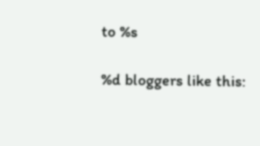to %s

%d bloggers like this: